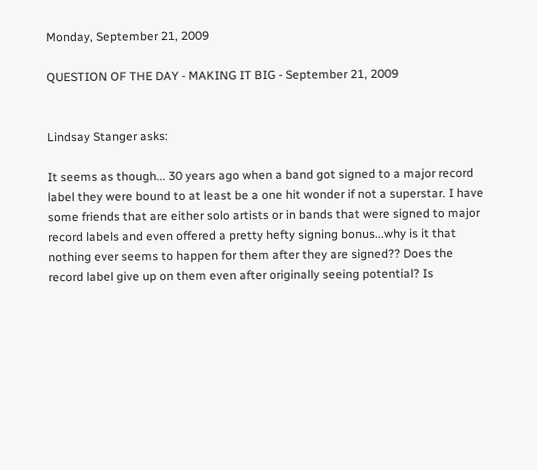Monday, September 21, 2009

QUESTION OF THE DAY - MAKING IT BIG - September 21, 2009


Lindsay Stanger asks:

It seems as though... 30 years ago when a band got signed to a major record label they were bound to at least be a one hit wonder if not a superstar. I have some friends that are either solo artists or in bands that were signed to major record labels and even offered a pretty hefty signing bonus...why is it that nothing ever seems to happen for them after they are signed?? Does the record label give up on them even after originally seeing potential? Is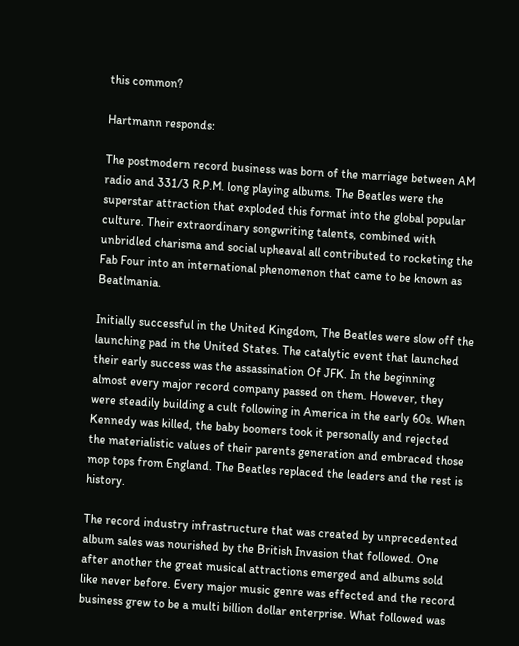this common?

Hartmann responds:

The postmodern record business was born of the marriage between AM radio and 331/3 R.P.M. long playing albums. The Beatles were the superstar attraction that exploded this format into the global popular culture. Their extraordinary songwriting talents, combined with unbridled charisma and social upheaval all contributed to rocketing the Fab Four into an international phenomenon that came to be known as Beatlmania.

Initially successful in the United Kingdom, The Beatles were slow off the launching pad in the United States. The catalytic event that launched their early success was the assassination Of JFK. In the beginning almost every major record company passed on them. However, they were steadily building a cult following in America in the early 60s. When Kennedy was killed, the baby boomers took it personally and rejected the materialistic values of their parents generation and embraced those mop tops from England. The Beatles replaced the leaders and the rest is history.

The record industry infrastructure that was created by unprecedented album sales was nourished by the British Invasion that followed. One after another the great musical attractions emerged and albums sold like never before. Every major music genre was effected and the record business grew to be a multi billion dollar enterprise. What followed was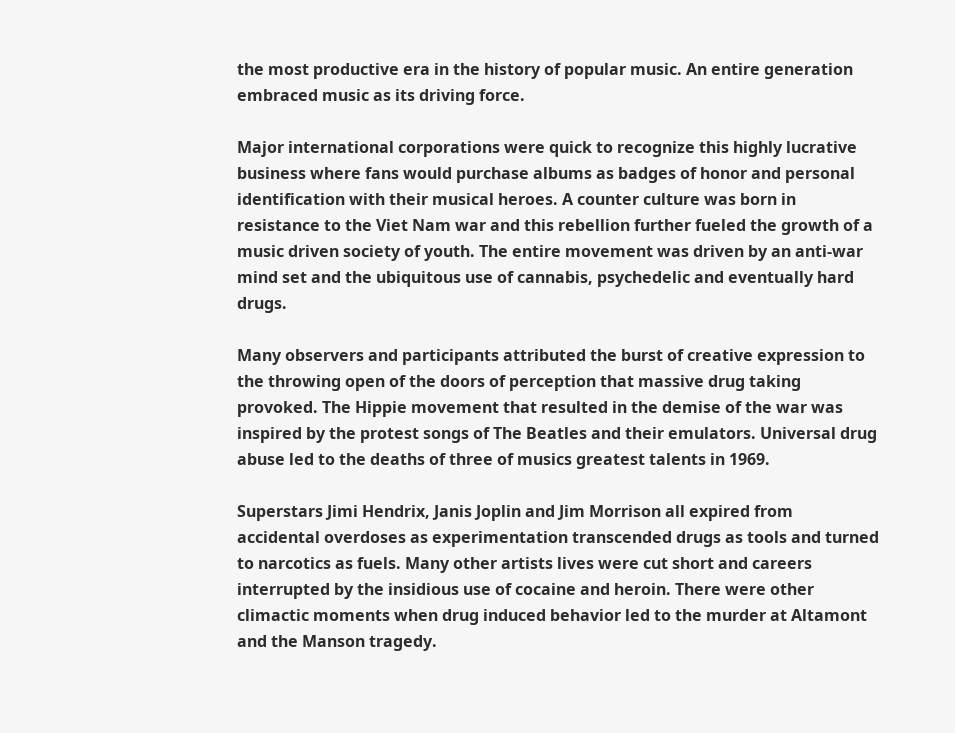the most productive era in the history of popular music. An entire generation embraced music as its driving force.

Major international corporations were quick to recognize this highly lucrative business where fans would purchase albums as badges of honor and personal identification with their musical heroes. A counter culture was born in resistance to the Viet Nam war and this rebellion further fueled the growth of a music driven society of youth. The entire movement was driven by an anti-war mind set and the ubiquitous use of cannabis, psychedelic and eventually hard drugs.

Many observers and participants attributed the burst of creative expression to the throwing open of the doors of perception that massive drug taking provoked. The Hippie movement that resulted in the demise of the war was inspired by the protest songs of The Beatles and their emulators. Universal drug abuse led to the deaths of three of musics greatest talents in 1969.

Superstars Jimi Hendrix, Janis Joplin and Jim Morrison all expired from accidental overdoses as experimentation transcended drugs as tools and turned to narcotics as fuels. Many other artists lives were cut short and careers interrupted by the insidious use of cocaine and heroin. There were other climactic moments when drug induced behavior led to the murder at Altamont and the Manson tragedy.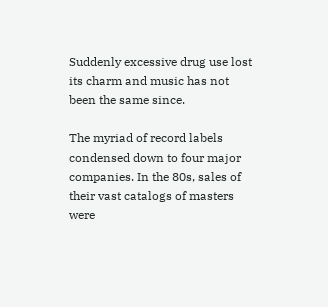Suddenly excessive drug use lost its charm and music has not been the same since.

The myriad of record labels condensed down to four major companies. In the 80s, sales of their vast catalogs of masters were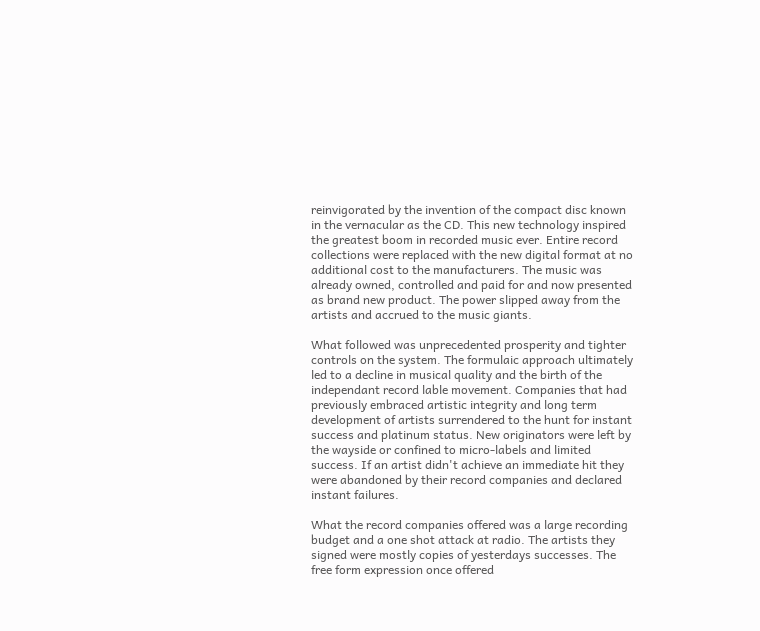reinvigorated by the invention of the compact disc known in the vernacular as the CD. This new technology inspired the greatest boom in recorded music ever. Entire record collections were replaced with the new digital format at no additional cost to the manufacturers. The music was already owned, controlled and paid for and now presented as brand new product. The power slipped away from the artists and accrued to the music giants.

What followed was unprecedented prosperity and tighter controls on the system. The formulaic approach ultimately led to a decline in musical quality and the birth of the independant record lable movement. Companies that had previously embraced artistic integrity and long term development of artists surrendered to the hunt for instant success and platinum status. New originators were left by the wayside or confined to micro-labels and limited success. If an artist didn't achieve an immediate hit they were abandoned by their record companies and declared instant failures.

What the record companies offered was a large recording budget and a one shot attack at radio. The artists they signed were mostly copies of yesterdays successes. The free form expression once offered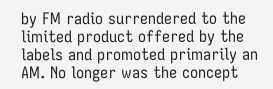by FM radio surrendered to the limited product offered by the labels and promoted primarily an AM. No longer was the concept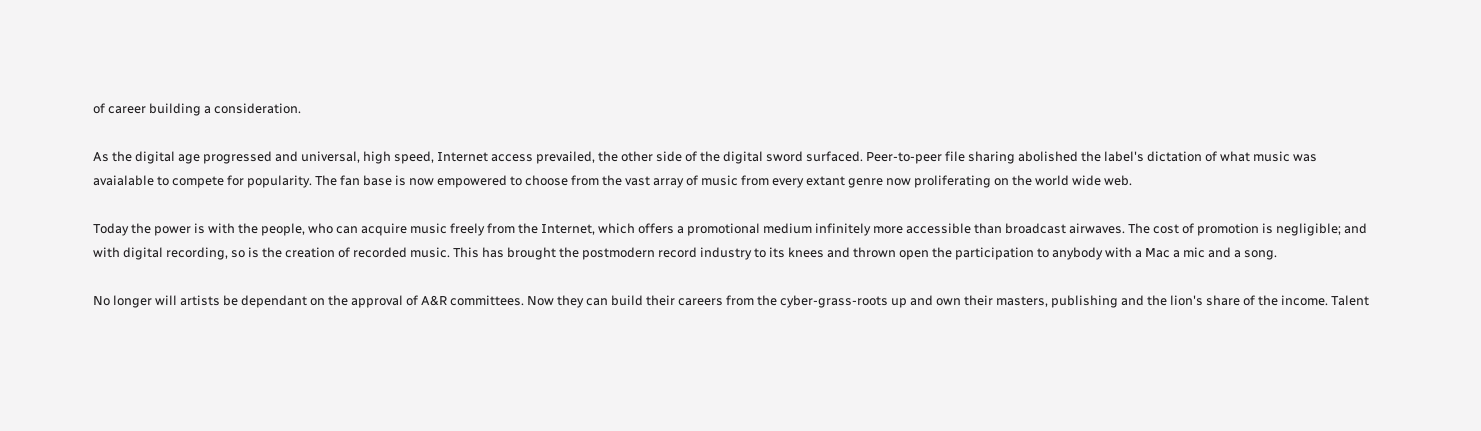of career building a consideration.

As the digital age progressed and universal, high speed, Internet access prevailed, the other side of the digital sword surfaced. Peer-to-peer file sharing abolished the label's dictation of what music was avaialable to compete for popularity. The fan base is now empowered to choose from the vast array of music from every extant genre now proliferating on the world wide web.

Today the power is with the people, who can acquire music freely from the Internet, which offers a promotional medium infinitely more accessible than broadcast airwaves. The cost of promotion is negligible; and with digital recording, so is the creation of recorded music. This has brought the postmodern record industry to its knees and thrown open the participation to anybody with a Mac a mic and a song.

No longer will artists be dependant on the approval of A&R committees. Now they can build their careers from the cyber-grass-roots up and own their masters, publishing and the lion's share of the income. Talent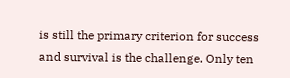is still the primary criterion for success and survival is the challenge. Only ten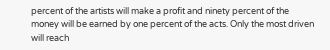percent of the artists will make a profit and ninety percent of the money will be earned by one percent of the acts. Only the most driven will reach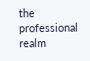the professional realm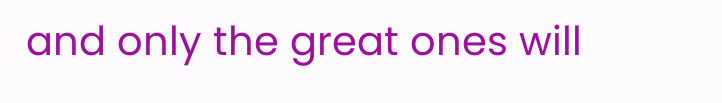and only the great ones will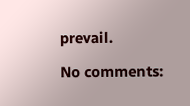prevail.

No comments: